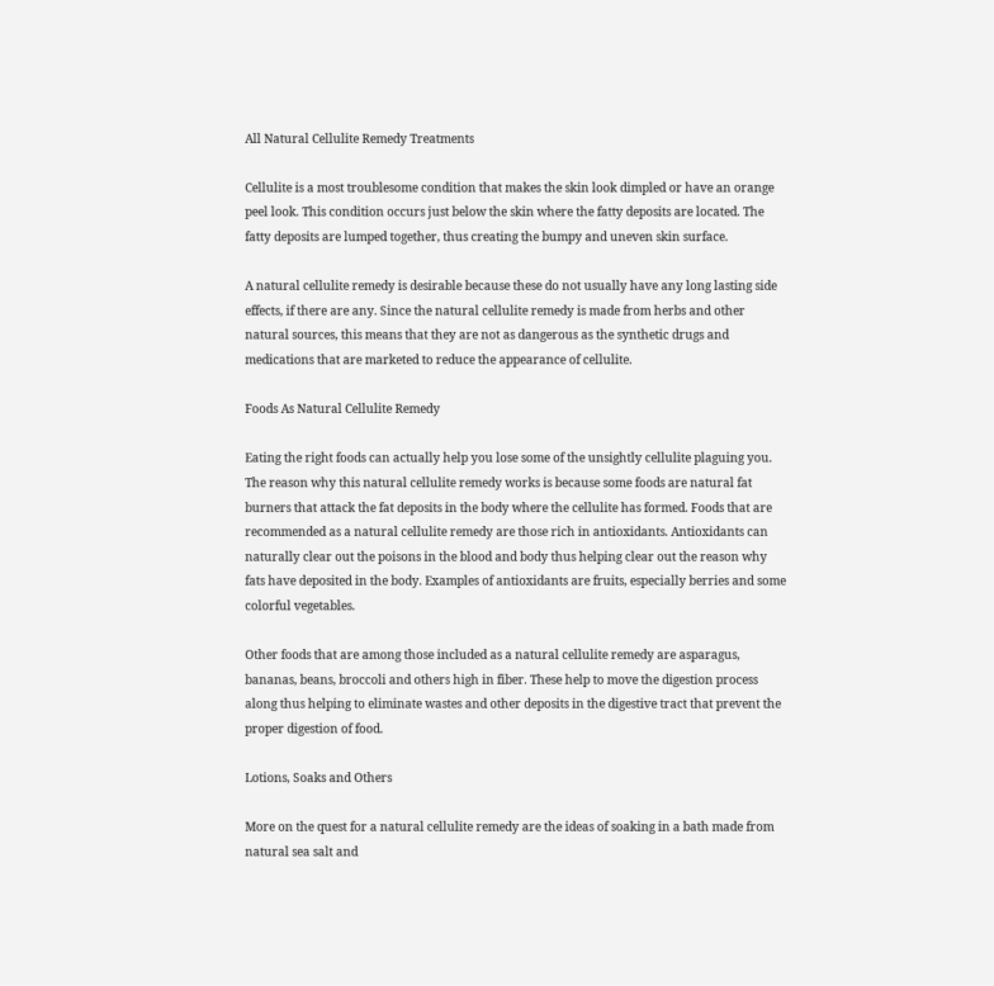All Natural Cellulite Remedy Treatments

Cellulite is a most troublesome condition that makes the skin look dimpled or have an orange peel look. This condition occurs just below the skin where the fatty deposits are located. The fatty deposits are lumped together, thus creating the bumpy and uneven skin surface.

A natural cellulite remedy is desirable because these do not usually have any long lasting side effects, if there are any. Since the natural cellulite remedy is made from herbs and other natural sources, this means that they are not as dangerous as the synthetic drugs and medications that are marketed to reduce the appearance of cellulite.

Foods As Natural Cellulite Remedy

Eating the right foods can actually help you lose some of the unsightly cellulite plaguing you. The reason why this natural cellulite remedy works is because some foods are natural fat burners that attack the fat deposits in the body where the cellulite has formed. Foods that are recommended as a natural cellulite remedy are those rich in antioxidants. Antioxidants can naturally clear out the poisons in the blood and body thus helping clear out the reason why fats have deposited in the body. Examples of antioxidants are fruits, especially berries and some colorful vegetables.

Other foods that are among those included as a natural cellulite remedy are asparagus, bananas, beans, broccoli and others high in fiber. These help to move the digestion process along thus helping to eliminate wastes and other deposits in the digestive tract that prevent the proper digestion of food.

Lotions, Soaks and Others

More on the quest for a natural cellulite remedy are the ideas of soaking in a bath made from natural sea salt and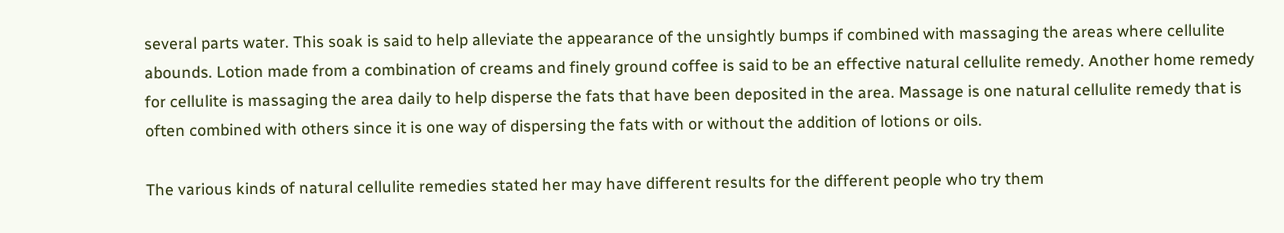several parts water. This soak is said to help alleviate the appearance of the unsightly bumps if combined with massaging the areas where cellulite abounds. Lotion made from a combination of creams and finely ground coffee is said to be an effective natural cellulite remedy. Another home remedy for cellulite is massaging the area daily to help disperse the fats that have been deposited in the area. Massage is one natural cellulite remedy that is often combined with others since it is one way of dispersing the fats with or without the addition of lotions or oils.

The various kinds of natural cellulite remedies stated her may have different results for the different people who try them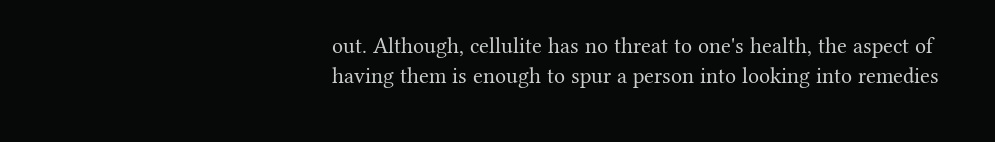out. Although, cellulite has no threat to one's health, the aspect of having them is enough to spur a person into looking into remedies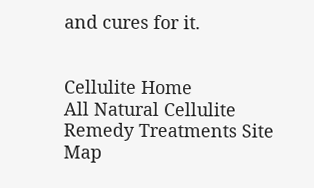and cures for it.


Cellulite Home
All Natural Cellulite Remedy Treatments Site Map